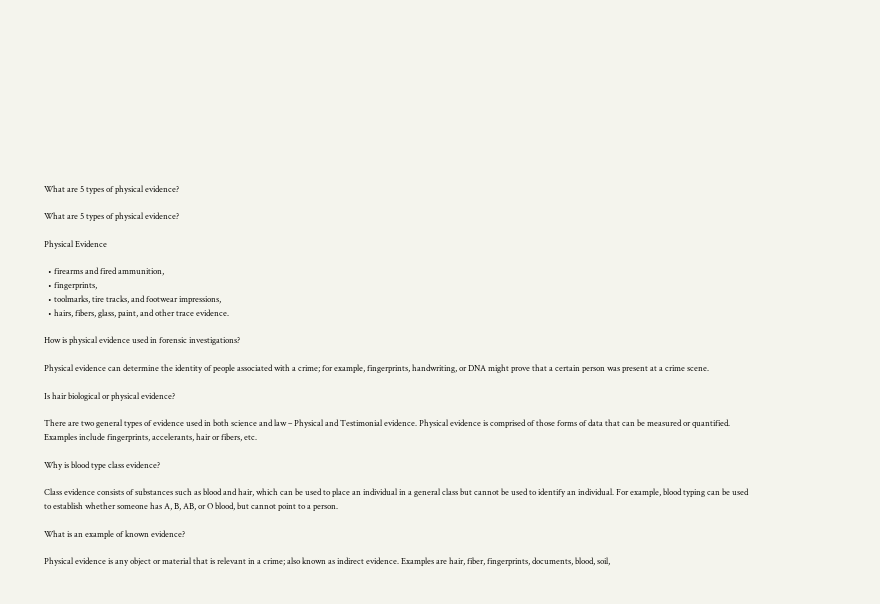What are 5 types of physical evidence?

What are 5 types of physical evidence?

Physical Evidence

  • firearms and fired ammunition,
  • fingerprints,
  • toolmarks, tire tracks, and footwear impressions,
  • hairs, fibers, glass, paint, and other trace evidence.

How is physical evidence used in forensic investigations?

Physical evidence can determine the identity of people associated with a crime; for example, fingerprints, handwriting, or DNA might prove that a certain person was present at a crime scene.

Is hair biological or physical evidence?

There are two general types of evidence used in both science and law – Physical and Testimonial evidence. Physical evidence is comprised of those forms of data that can be measured or quantified. Examples include fingerprints, accelerants, hair or fibers, etc.

Why is blood type class evidence?

Class evidence consists of substances such as blood and hair, which can be used to place an individual in a general class but cannot be used to identify an individual. For example, blood typing can be used to establish whether someone has A, B, AB, or O blood, but cannot point to a person.

What is an example of known evidence?

Physical evidence is any object or material that is relevant in a crime; also known as indirect evidence. Examples are hair, fiber, fingerprints, documents, blood, soil,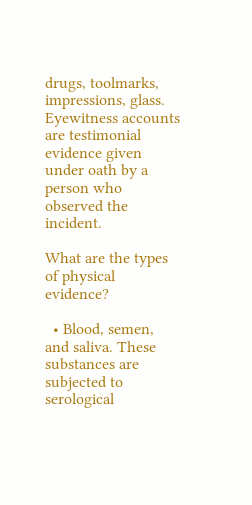drugs, toolmarks, impressions, glass. Eyewitness accounts are testimonial evidence given under oath by a person who observed the incident.

What are the types of physical evidence?

  • Blood, semen, and saliva. These substances are subjected to serological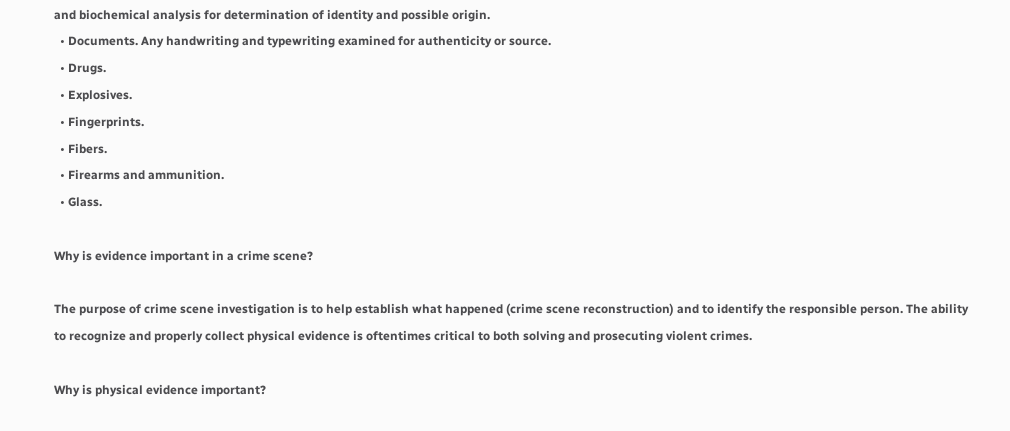and biochemical analysis for determination of identity and possible origin.
  • Documents. Any handwriting and typewriting examined for authenticity or source.
  • Drugs.
  • Explosives.
  • Fingerprints.
  • Fibers.
  • Firearms and ammunition.
  • Glass.

Why is evidence important in a crime scene?

The purpose of crime scene investigation is to help establish what happened (crime scene reconstruction) and to identify the responsible person. The ability to recognize and properly collect physical evidence is oftentimes critical to both solving and prosecuting violent crimes.

Why is physical evidence important?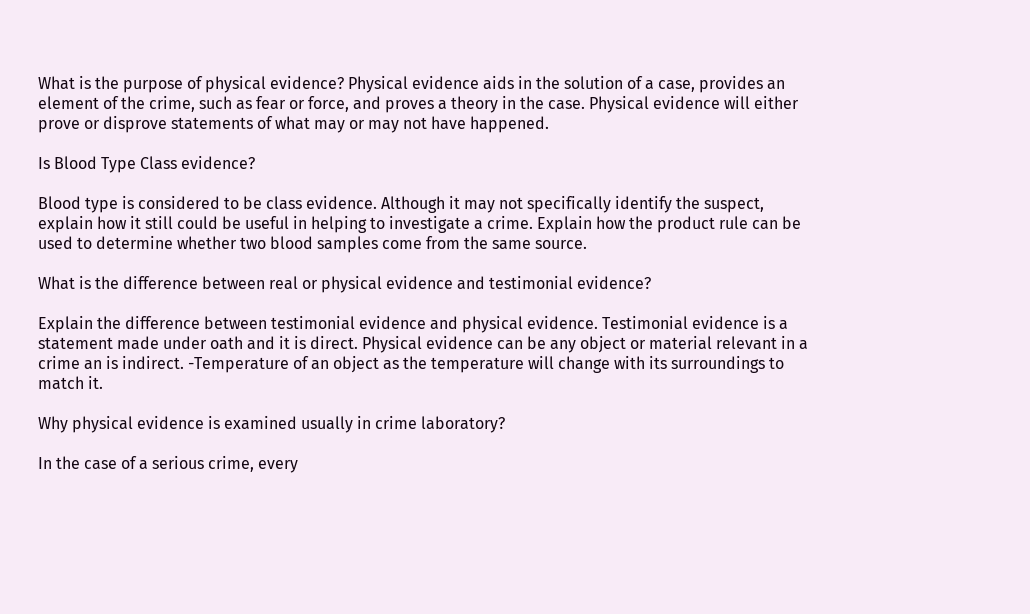What is the purpose of physical evidence? Physical evidence aids in the solution of a case, provides an element of the crime, such as fear or force, and proves a theory in the case. Physical evidence will either prove or disprove statements of what may or may not have happened.

Is Blood Type Class evidence?

Blood type is considered to be class evidence. Although it may not specifically identify the suspect, explain how it still could be useful in helping to investigate a crime. Explain how the product rule can be used to determine whether two blood samples come from the same source.

What is the difference between real or physical evidence and testimonial evidence?

Explain the difference between testimonial evidence and physical evidence. Testimonial evidence is a statement made under oath and it is direct. Physical evidence can be any object or material relevant in a crime an is indirect. -Temperature of an object as the temperature will change with its surroundings to match it.

Why physical evidence is examined usually in crime laboratory?

In the case of a serious crime, every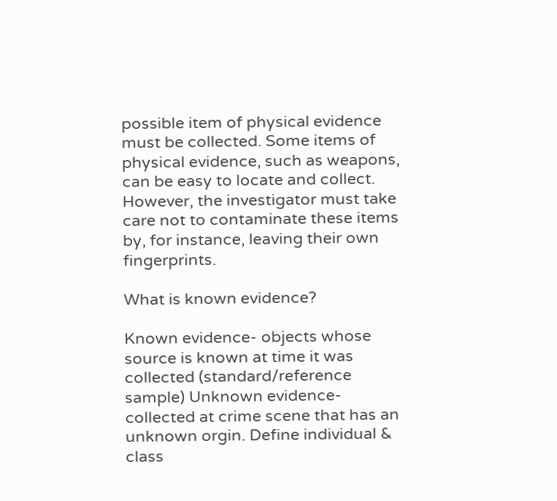possible item of physical evidence must be collected. Some items of physical evidence, such as weapons, can be easy to locate and collect. However, the investigator must take care not to contaminate these items by, for instance, leaving their own fingerprints.

What is known evidence?

Known evidence- objects whose source is known at time it was collected (standard/reference sample) Unknown evidence- collected at crime scene that has an unknown orgin. Define individual & class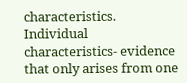characteristics. Individual characteristics- evidence that only arises from one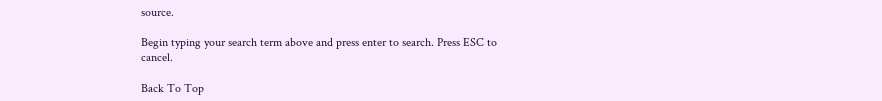source.

Begin typing your search term above and press enter to search. Press ESC to cancel.

Back To Top